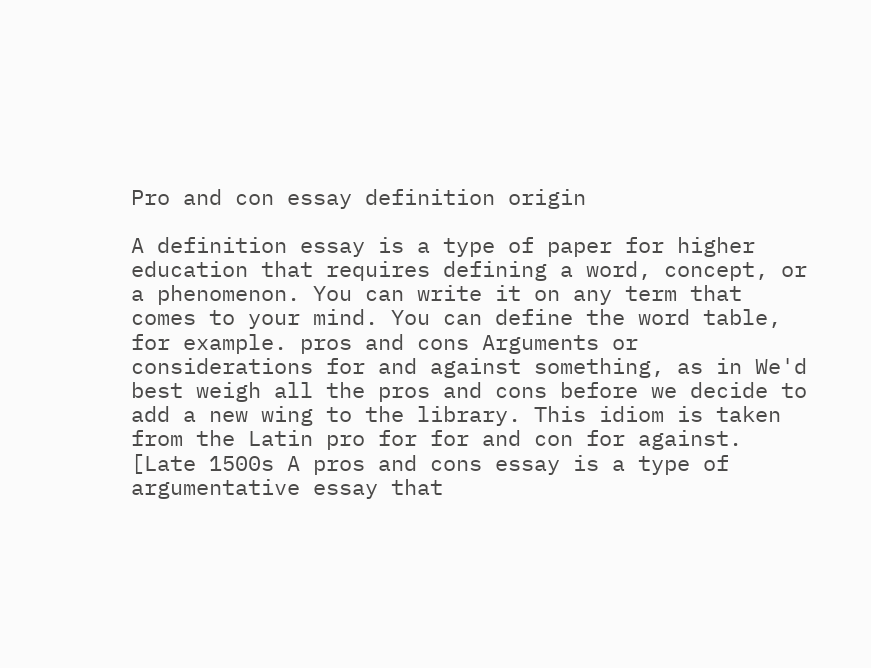Pro and con essay definition origin

A definition essay is a type of paper for higher education that requires defining a word, concept, or a phenomenon. You can write it on any term that comes to your mind. You can define the word table, for example. pros and cons Arguments or considerations for and against something, as in We'd best weigh all the pros and cons before we decide to add a new wing to the library. This idiom is taken from the Latin pro for for and con for against. [Late 1500s A pros and cons essay is a type of argumentative essay that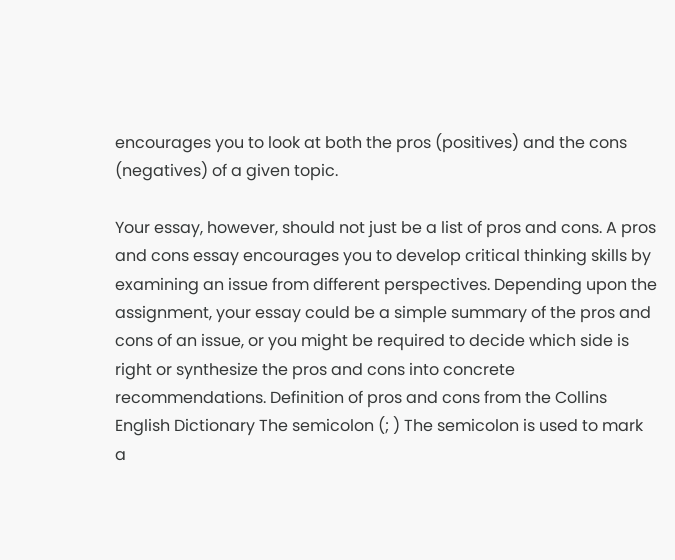encourages you to look at both the pros (positives) and the cons (negatives) of a given topic.

Your essay, however, should not just be a list of pros and cons. A pros and cons essay encourages you to develop critical thinking skills by examining an issue from different perspectives. Depending upon the assignment, your essay could be a simple summary of the pros and cons of an issue, or you might be required to decide which side is right or synthesize the pros and cons into concrete recommendations. Definition of pros and cons from the Collins English Dictionary The semicolon (; ) The semicolon is used to mark a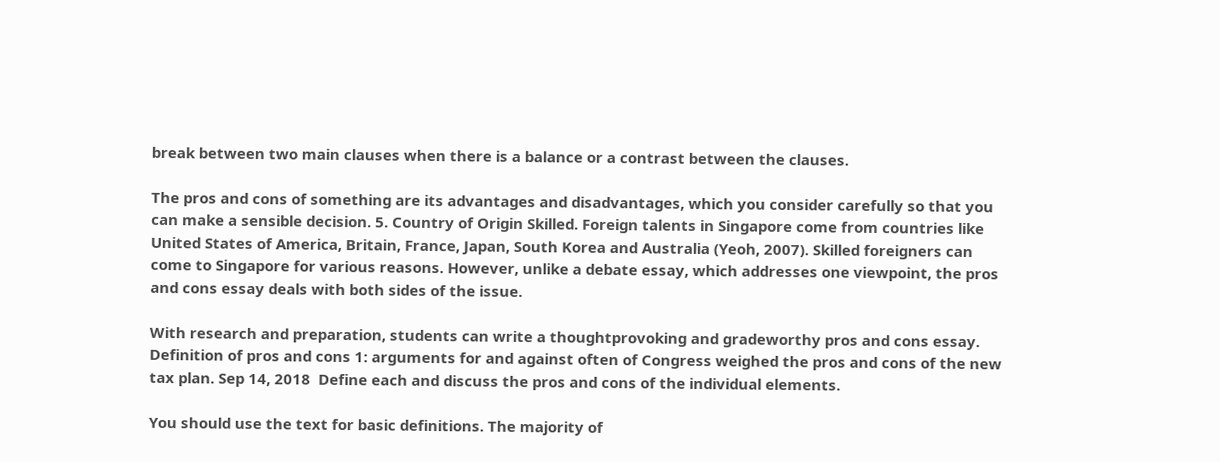break between two main clauses when there is a balance or a contrast between the clauses.

The pros and cons of something are its advantages and disadvantages, which you consider carefully so that you can make a sensible decision. 5. Country of Origin Skilled. Foreign talents in Singapore come from countries like United States of America, Britain, France, Japan, South Korea and Australia (Yeoh, 2007). Skilled foreigners can come to Singapore for various reasons. However, unlike a debate essay, which addresses one viewpoint, the pros and cons essay deals with both sides of the issue.

With research and preparation, students can write a thoughtprovoking and gradeworthy pros and cons essay. Definition of pros and cons 1: arguments for and against often of Congress weighed the pros and cons of the new tax plan. Sep 14, 2018  Define each and discuss the pros and cons of the individual elements.

You should use the text for basic definitions. The majority of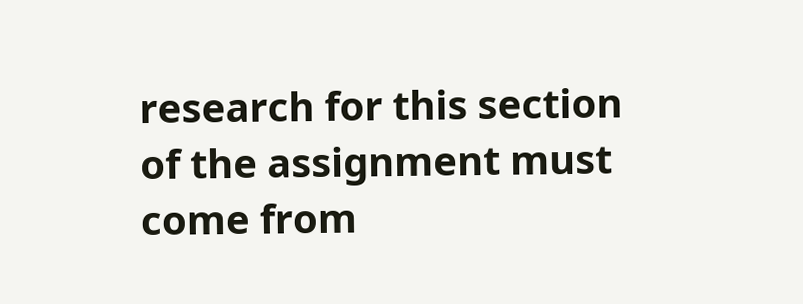research for this section of the assignment must come from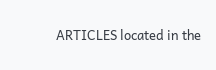ARTICLES located in the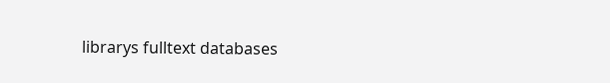librarys fulltext databases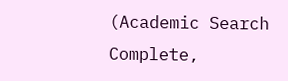(Academic Search Complete,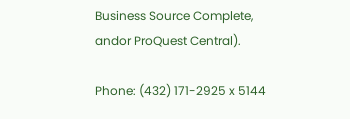Business Source Complete, andor ProQuest Central).

Phone: (432) 171-2925 x 5144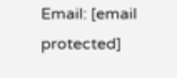Email: [email protected]